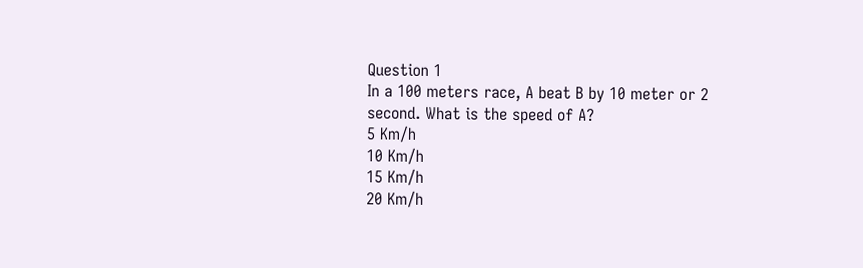Question 1
In a 100 meters race, A beat B by 10 meter or 2 second. What is the speed of A?
5 Km/h
10 Km/h
15 Km/h
20 Km/h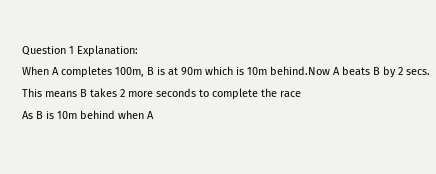Question 1 Explanation:
When A completes 100m, B is at 90m which is 10m behind.Now A beats B by 2 secs.
This means B takes 2 more seconds to complete the race
As B is 10m behind when A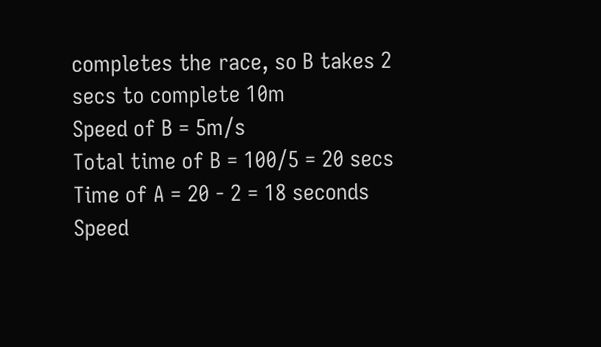completes the race, so B takes 2 secs to complete 10m
Speed of B = 5m/s
Total time of B = 100/5 = 20 secs
Time of A = 20 - 2 = 18 seconds
Speed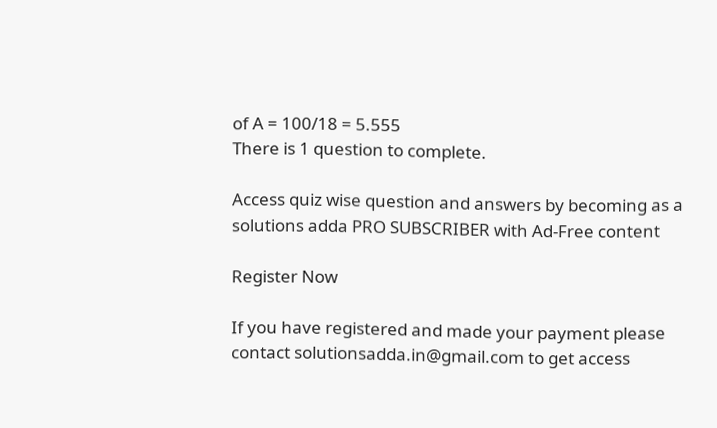of A = 100/18 = 5.555
There is 1 question to complete.

Access quiz wise question and answers by becoming as a solutions adda PRO SUBSCRIBER with Ad-Free content

Register Now

If you have registered and made your payment please contact solutionsadda.in@gmail.com to get access